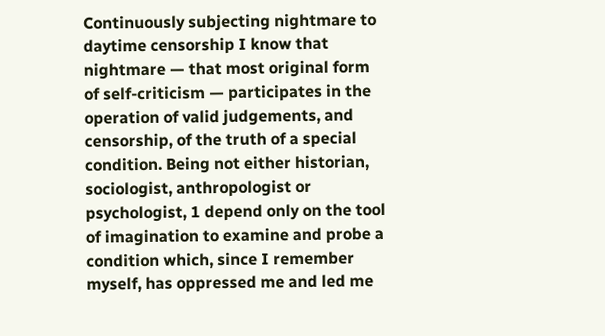Continuously subjecting nightmare to daytime censorship I know that nightmare — that most original form of self-criticism — participates in the operation of valid judgements, and censorship, of the truth of a special condition. Being not either historian, sociologist, anthropologist or psychologist, 1 depend only on the tool of imagination to examine and probe a condition which, since I remember myself, has oppressed me and led me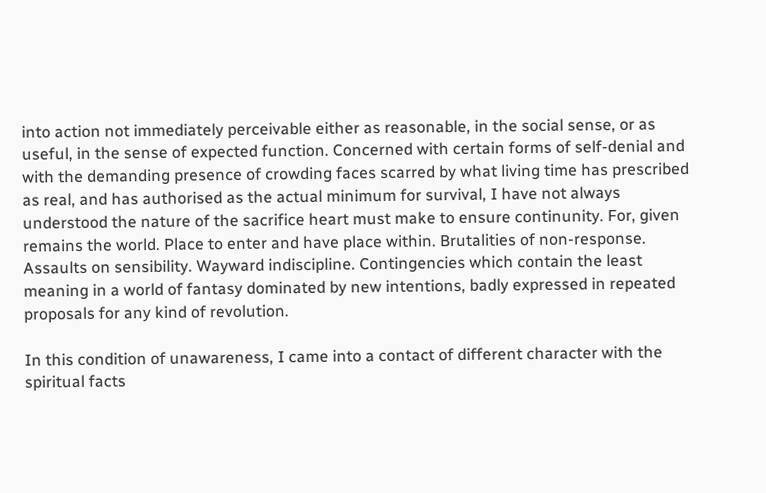into action not immediately perceivable either as reasonable, in the social sense, or as useful, in the sense of expected function. Concerned with certain forms of self-denial and with the demanding presence of crowding faces scarred by what living time has prescribed as real, and has authorised as the actual minimum for survival, I have not always understood the nature of the sacrifice heart must make to ensure continunity. For, given remains the world. Place to enter and have place within. Brutalities of non-response. Assaults on sensibility. Wayward indiscipline. Contingencies which contain the least meaning in a world of fantasy dominated by new intentions, badly expressed in repeated proposals for any kind of revolution.

In this condition of unawareness, I came into a contact of different character with the spiritual facts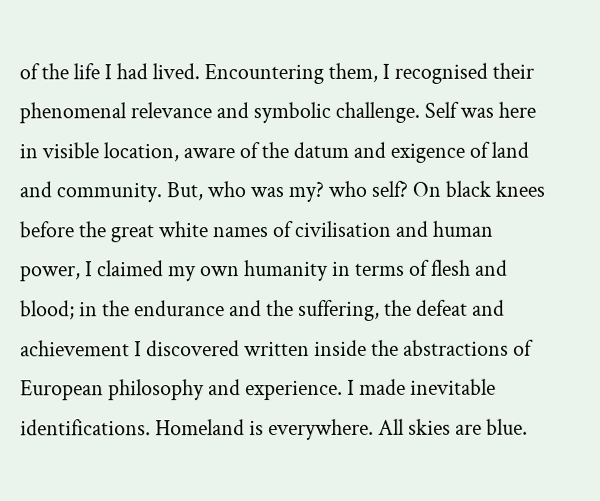of the life I had lived. Encountering them, I recognised their phenomenal relevance and symbolic challenge. Self was here in visible location, aware of the datum and exigence of land and community. But, who was my? who self? On black knees before the great white names of civilisation and human power, I claimed my own humanity in terms of flesh and blood; in the endurance and the suffering, the defeat and achievement I discovered written inside the abstractions of European philosophy and experience. I made inevitable identifications. Homeland is everywhere. All skies are blue.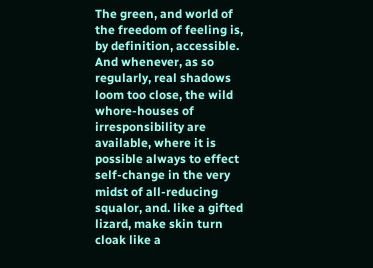The green, and world of the freedom of feeling is, by definition, accessible. And whenever, as so regularly, real shadows loom too close, the wild whore-houses of irresponsibility are available, where it is possible always to effect self-change in the very midst of all-reducing squalor, and. like a gifted lizard, make skin turn cloak like a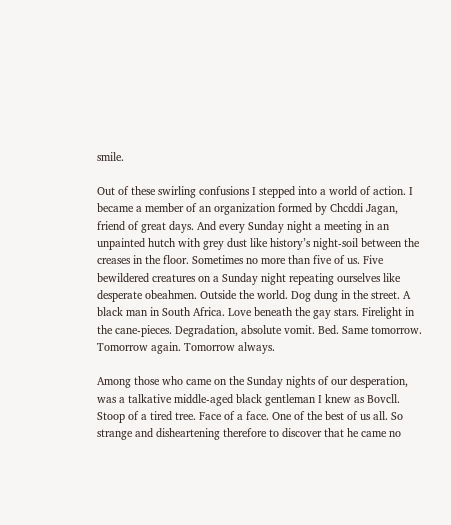smile.

Out of these swirling confusions I stepped into a world of action. I became a member of an organization formed by Chcddi Jagan, friend of great days. And every Sunday night a meeting in an unpainted hutch with grey dust like history’s night-soil between the creases in the floor. Sometimes no more than five of us. Five bewildered creatures on a Sunday night repeating ourselves like desperate obeahmen. Outside the world. Dog dung in the street. A black man in South Africa. Love beneath the gay stars. Firelight in the cane-pieces. Degradation, absolute vomit. Bed. Same tomorrow. Tomorrow again. Tomorrow always.

Among those who came on the Sunday nights of our desperation, was a talkative middle-aged black gentleman I knew as Bovcll. Stoop of a tired tree. Face of a face. One of the best of us all. So strange and disheartening therefore to discover that he came no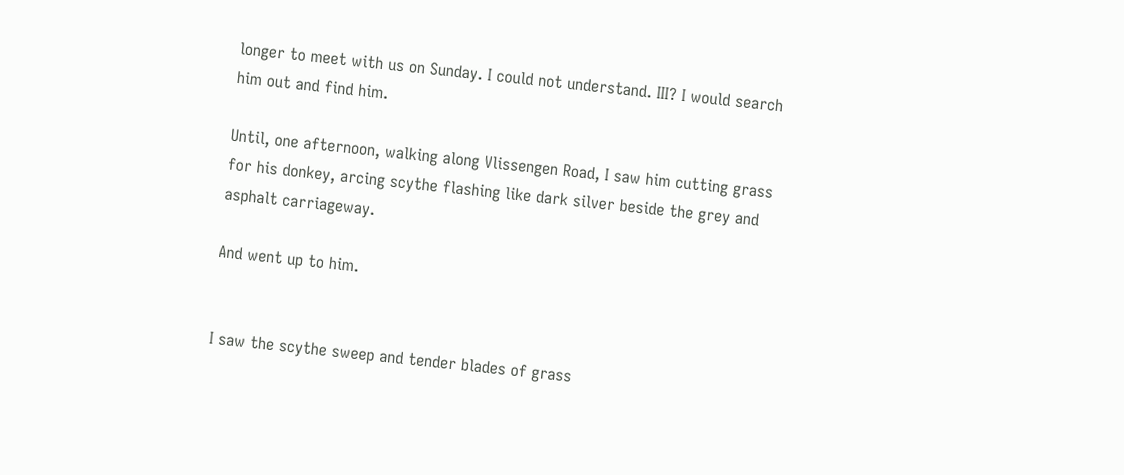longer to meet with us on Sunday. I could not understand. III? I would search him out and find him.

Until, one afternoon, walking along Vlissengen Road, I saw him cutting grass for his donkey, arcing scythe flashing like dark silver beside the grey and asphalt carriageway.

And went up to him.


I saw the scythe sweep and tender blades of grass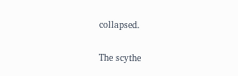collapsed.


The scythe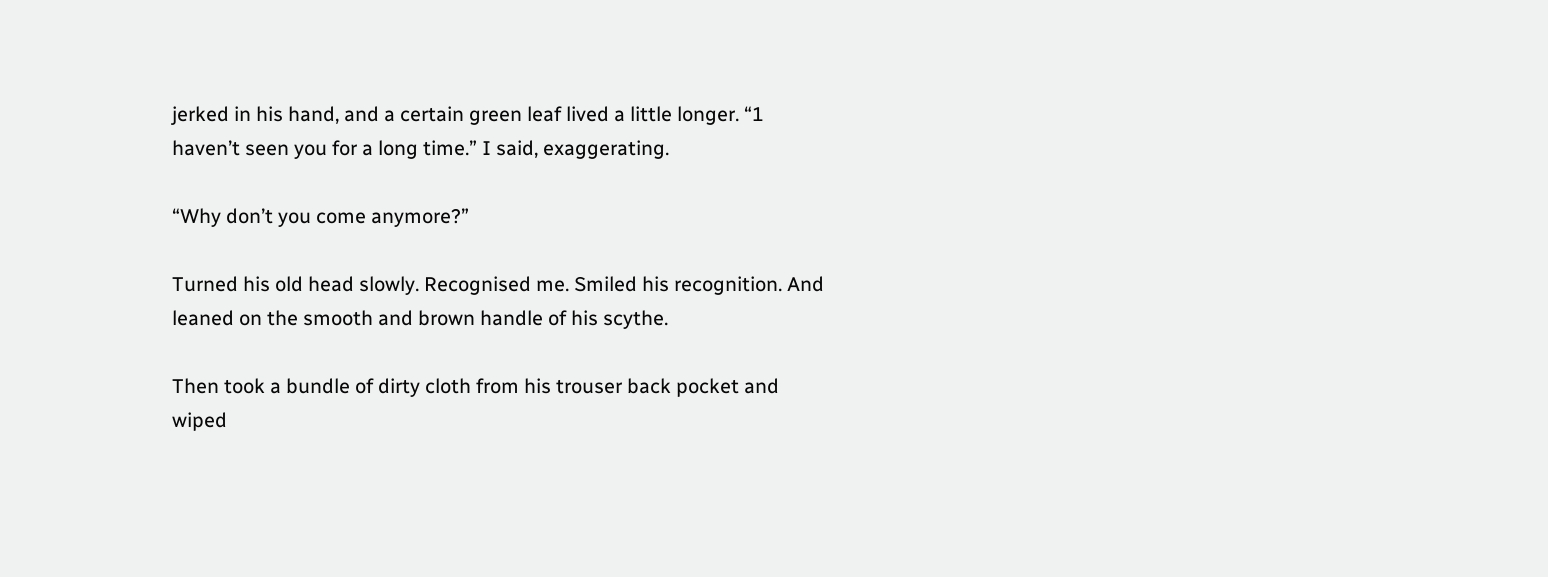jerked in his hand, and a certain green leaf lived a little longer. “1 haven’t seen you for a long time.” I said, exaggerating.

“Why don’t you come anymore?”

Turned his old head slowly. Recognised me. Smiled his recognition. And leaned on the smooth and brown handle of his scythe.

Then took a bundle of dirty cloth from his trouser back pocket and wiped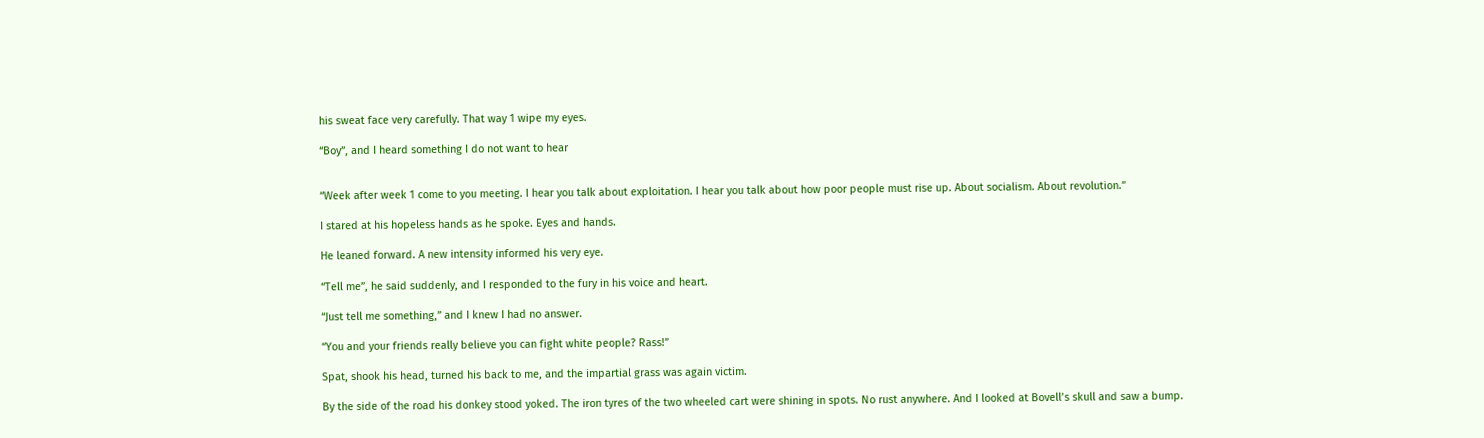his sweat face very carefully. That way 1 wipe my eyes.

“Boy”, and I heard something I do not want to hear


“Week after week 1 come to you meeting. I hear you talk about exploitation. I hear you talk about how poor people must rise up. About socialism. About revolution.”

I stared at his hopeless hands as he spoke. Eyes and hands.

He leaned forward. A new intensity informed his very eye.

“Tell me”, he said suddenly, and I responded to the fury in his voice and heart.

“Just tell me something,” and I knew I had no answer.

“You and your friends really believe you can fight white people? Rass!”

Spat, shook his head, turned his back to me, and the impartial grass was again victim.

By the side of the road his donkey stood yoked. The iron tyres of the two wheeled cart were shining in spots. No rust anywhere. And I looked at Bovell’s skull and saw a bump.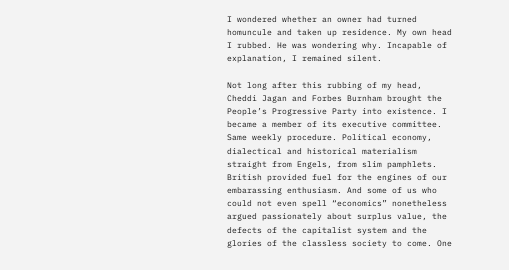I wondered whether an owner had turned homuncule and taken up residence. My own head I rubbed. He was wondering why. Incapable of explanation, I remained silent.

Not long after this rubbing of my head, Cheddi Jagan and Forbes Burnham brought the People’s Progressive Party into existence. I became a member of its executive committee. Same weekly procedure. Political economy, dialectical and historical materialism straight from Engels, from slim pamphlets. British provided fuel for the engines of our embarassing enthusiasm. And some of us who could not even spell “economics” nonetheless argued passionately about surplus value, the defects of the capitalist system and the glories of the classless society to come. One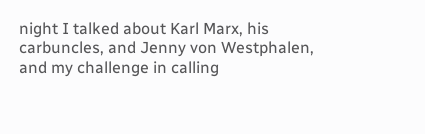night I talked about Karl Marx, his carbuncles, and Jenny von Westphalen, and my challenge in calling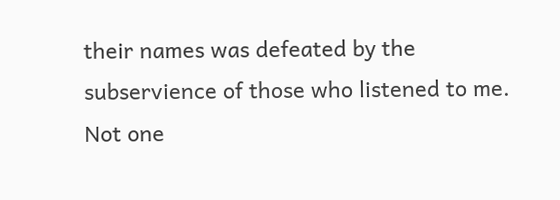their names was defeated by the subservience of those who listened to me. Not one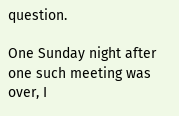question.

One Sunday night after one such meeting was over, I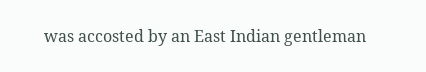was accosted by an East Indian gentleman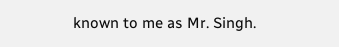known to me as Mr. Singh.